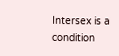Intersex is a condition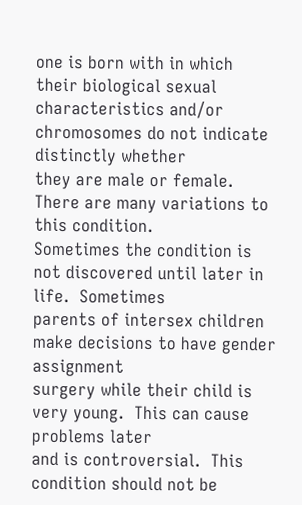one is born with in which their biological sexual
characteristics and/or chromosomes do not indicate distinctly whether
they are male or female.  There are many variations to this condition.
Sometimes the condition is not discovered until later in life.  Sometimes
parents of intersex children make decisions to have gender assignment
surgery while their child is very young.  This can cause problems later
and is controversial.  This condition should not be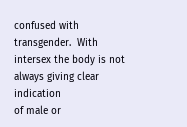confused with
transgender.  With intersex the body is not always giving clear indication
of male or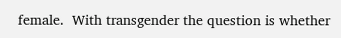female.  With transgender the question is whether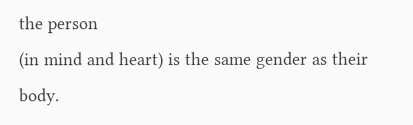the person
(in mind and heart) is the same gender as their body.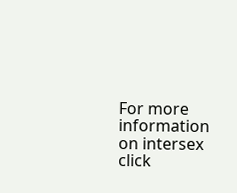For more
information on intersex click